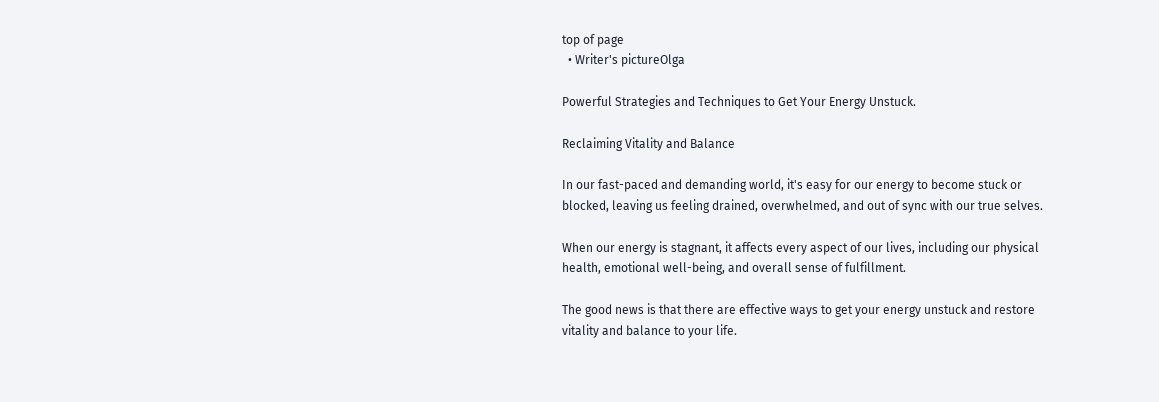top of page
  • Writer's pictureOlga

Powerful Strategies and Techniques to Get Your Energy Unstuck.

Reclaiming Vitality and Balance

In our fast-paced and demanding world, it's easy for our energy to become stuck or blocked, leaving us feeling drained, overwhelmed, and out of sync with our true selves.

When our energy is stagnant, it affects every aspect of our lives, including our physical health, emotional well-being, and overall sense of fulfillment.

The good news is that there are effective ways to get your energy unstuck and restore vitality and balance to your life.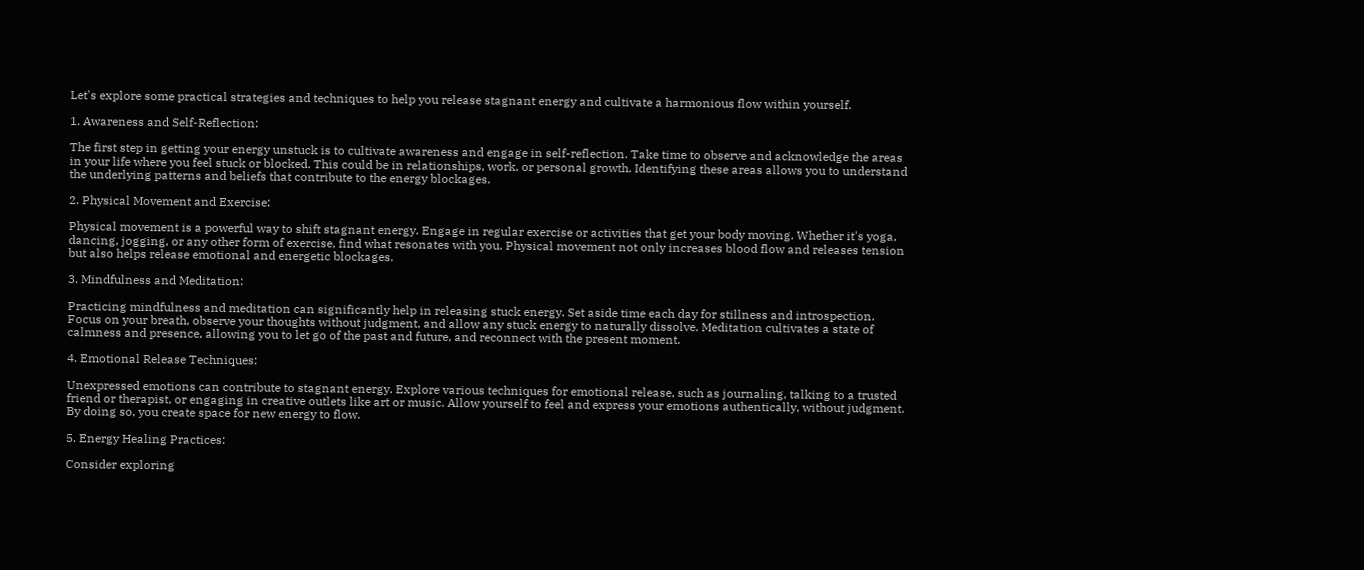Let's explore some practical strategies and techniques to help you release stagnant energy and cultivate a harmonious flow within yourself.

1. Awareness and Self-Reflection:

The first step in getting your energy unstuck is to cultivate awareness and engage in self-reflection. Take time to observe and acknowledge the areas in your life where you feel stuck or blocked. This could be in relationships, work, or personal growth. Identifying these areas allows you to understand the underlying patterns and beliefs that contribute to the energy blockages.

2. Physical Movement and Exercise:

Physical movement is a powerful way to shift stagnant energy. Engage in regular exercise or activities that get your body moving. Whether it's yoga, dancing, jogging, or any other form of exercise, find what resonates with you. Physical movement not only increases blood flow and releases tension but also helps release emotional and energetic blockages.

3. Mindfulness and Meditation:

Practicing mindfulness and meditation can significantly help in releasing stuck energy. Set aside time each day for stillness and introspection. Focus on your breath, observe your thoughts without judgment, and allow any stuck energy to naturally dissolve. Meditation cultivates a state of calmness and presence, allowing you to let go of the past and future, and reconnect with the present moment.

4. Emotional Release Techniques:

Unexpressed emotions can contribute to stagnant energy. Explore various techniques for emotional release, such as journaling, talking to a trusted friend or therapist, or engaging in creative outlets like art or music. Allow yourself to feel and express your emotions authentically, without judgment. By doing so, you create space for new energy to flow.

5. Energy Healing Practices:

Consider exploring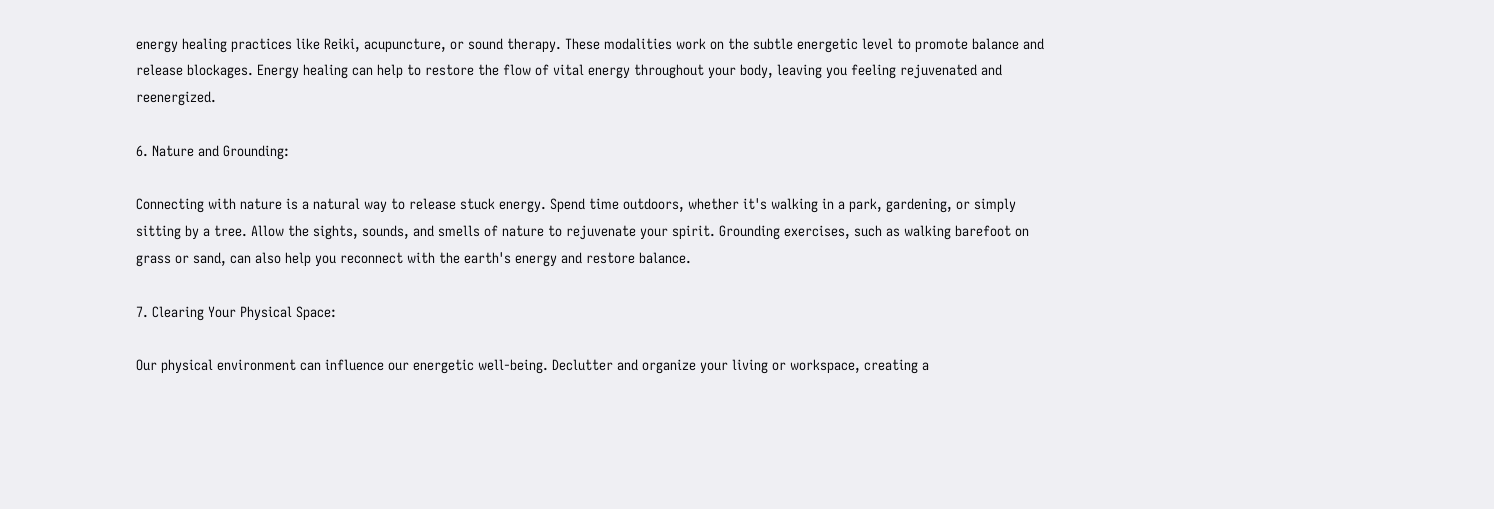energy healing practices like Reiki, acupuncture, or sound therapy. These modalities work on the subtle energetic level to promote balance and release blockages. Energy healing can help to restore the flow of vital energy throughout your body, leaving you feeling rejuvenated and reenergized.

6. Nature and Grounding:

Connecting with nature is a natural way to release stuck energy. Spend time outdoors, whether it's walking in a park, gardening, or simply sitting by a tree. Allow the sights, sounds, and smells of nature to rejuvenate your spirit. Grounding exercises, such as walking barefoot on grass or sand, can also help you reconnect with the earth's energy and restore balance.

7. Clearing Your Physical Space:

Our physical environment can influence our energetic well-being. Declutter and organize your living or workspace, creating a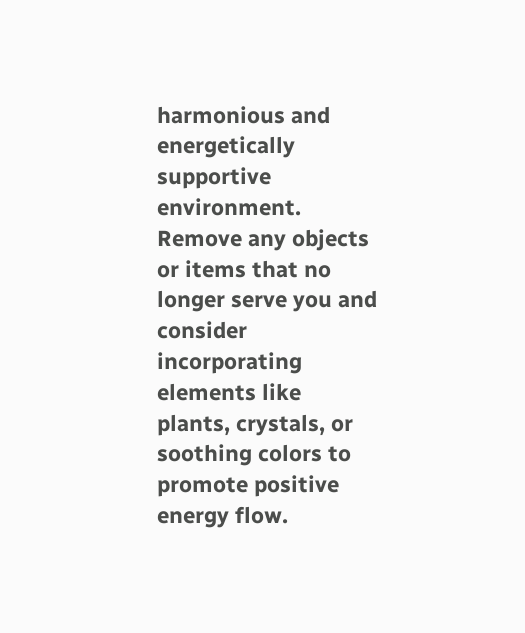harmonious and energetically supportive environment. Remove any objects or items that no longer serve you and consider incorporating elements like plants, crystals, or soothing colors to promote positive energy flow.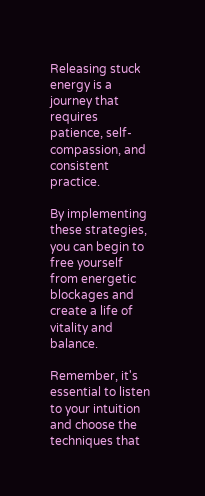Releasing stuck energy is a journey that requires patience, self-compassion, and consistent practice.

By implementing these strategies, you can begin to free yourself from energetic blockages and create a life of vitality and balance.

Remember, it's essential to listen to your intuition and choose the techniques that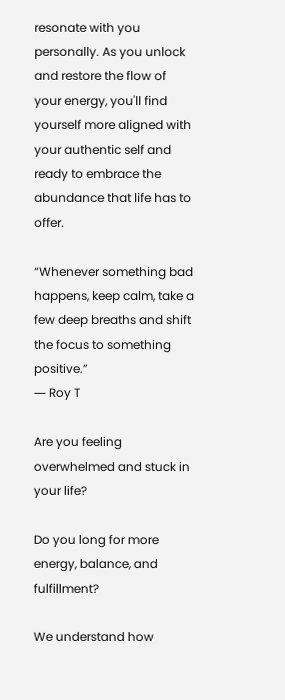resonate with you personally. As you unlock and restore the flow of your energy, you'll find yourself more aligned with your authentic self and ready to embrace the abundance that life has to offer.

“Whenever something bad happens, keep calm, take a few deep breaths and shift the focus to something positive.”
― Roy T

Are you feeling overwhelmed and stuck in your life?

Do you long for more energy, balance, and fulfillment?

We understand how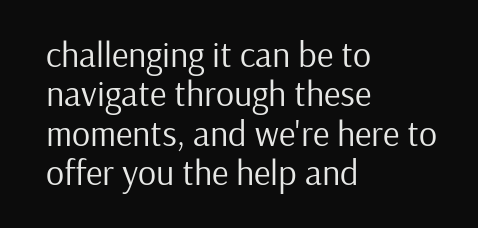challenging it can be to navigate through these moments, and we're here to offer you the help and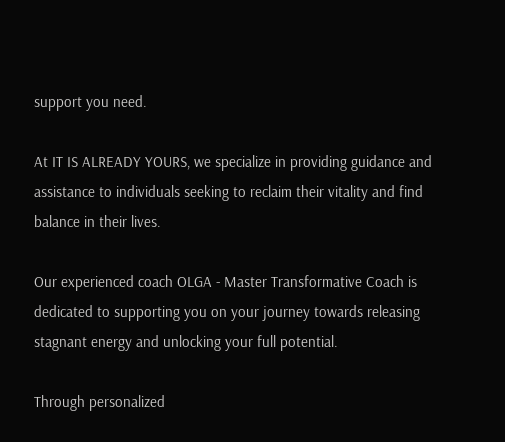support you need.

At IT IS ALREADY YOURS, we specialize in providing guidance and assistance to individuals seeking to reclaim their vitality and find balance in their lives.

Our experienced coach OLGA - Master Transformative Coach is dedicated to supporting you on your journey towards releasing stagnant energy and unlocking your full potential.

Through personalized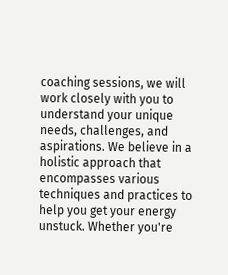coaching sessions, we will work closely with you to understand your unique needs, challenges, and aspirations. We believe in a holistic approach that encompasses various techniques and practices to help you get your energy unstuck. Whether you're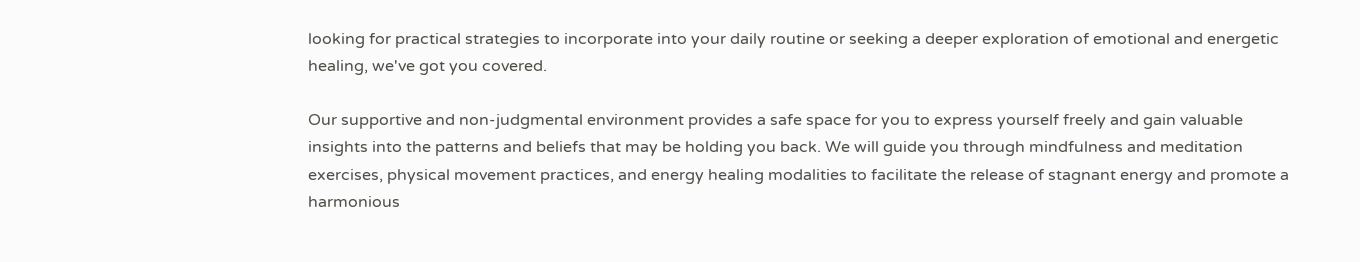looking for practical strategies to incorporate into your daily routine or seeking a deeper exploration of emotional and energetic healing, we've got you covered.

Our supportive and non-judgmental environment provides a safe space for you to express yourself freely and gain valuable insights into the patterns and beliefs that may be holding you back. We will guide you through mindfulness and meditation exercises, physical movement practices, and energy healing modalities to facilitate the release of stagnant energy and promote a harmonious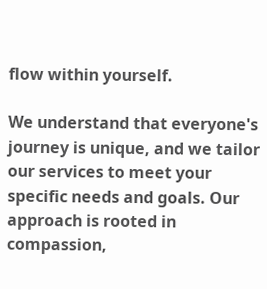flow within yourself.

We understand that everyone's journey is unique, and we tailor our services to meet your specific needs and goals. Our approach is rooted in compassion,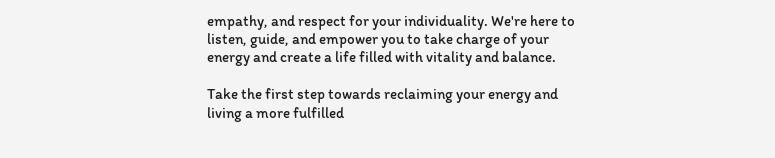empathy, and respect for your individuality. We're here to listen, guide, and empower you to take charge of your energy and create a life filled with vitality and balance.

Take the first step towards reclaiming your energy and living a more fulfilled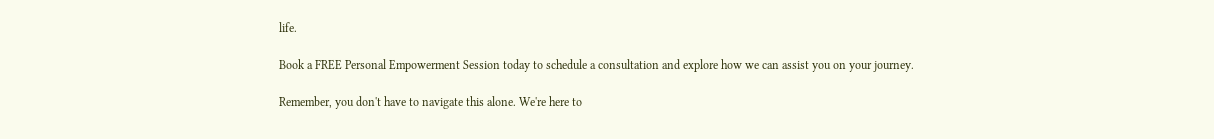life.

Book a FREE Personal Empowerment Session today to schedule a consultation and explore how we can assist you on your journey.

Remember, you don't have to navigate this alone. We're here to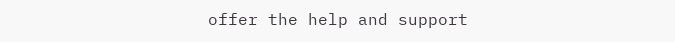offer the help and support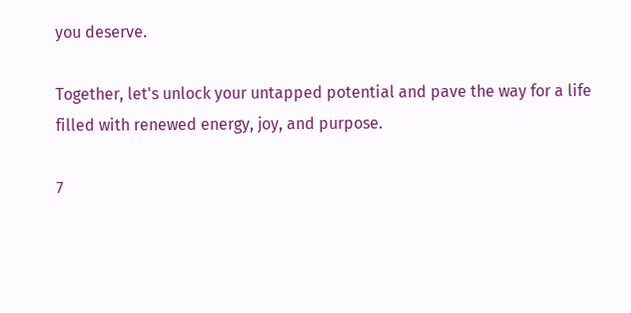you deserve.

Together, let's unlock your untapped potential and pave the way for a life filled with renewed energy, joy, and purpose.

7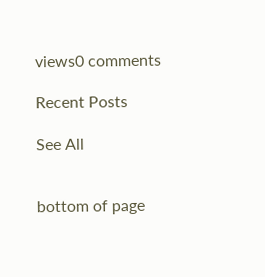views0 comments

Recent Posts

See All


bottom of page